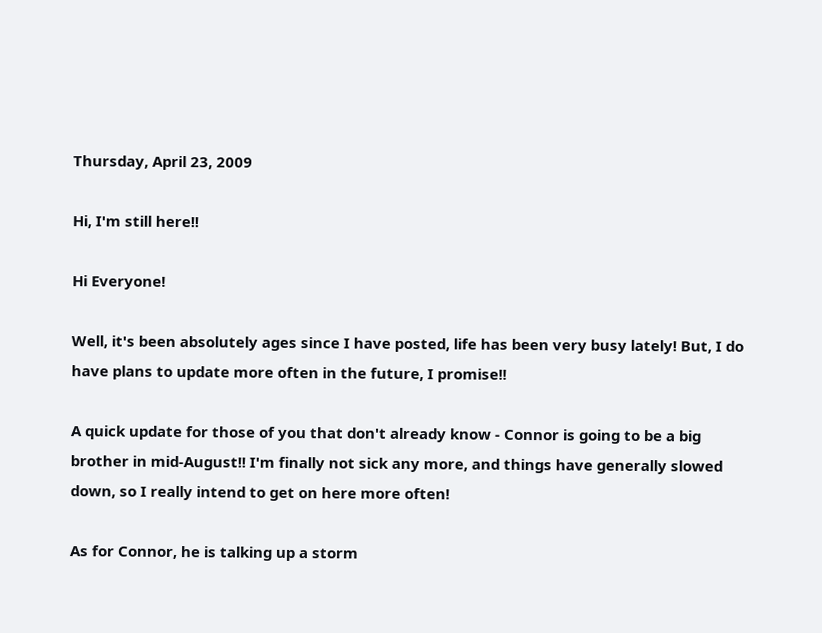Thursday, April 23, 2009

Hi, I'm still here!!

Hi Everyone!

Well, it's been absolutely ages since I have posted, life has been very busy lately! But, I do have plans to update more often in the future, I promise!!

A quick update for those of you that don't already know - Connor is going to be a big brother in mid-August!! I'm finally not sick any more, and things have generally slowed down, so I really intend to get on here more often!

As for Connor, he is talking up a storm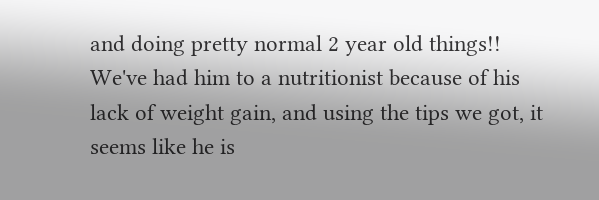and doing pretty normal 2 year old things!! We've had him to a nutritionist because of his lack of weight gain, and using the tips we got, it seems like he is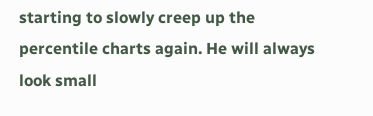starting to slowly creep up the percentile charts again. He will always look small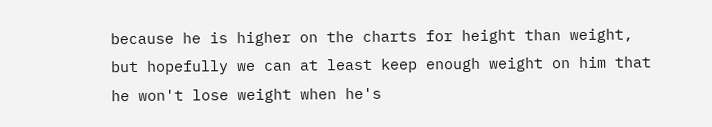because he is higher on the charts for height than weight, but hopefully we can at least keep enough weight on him that he won't lose weight when he's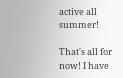active all summer!

That's all for now! I have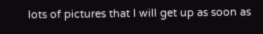lots of pictures that I will get up as soon as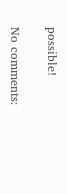possible!

No comments: